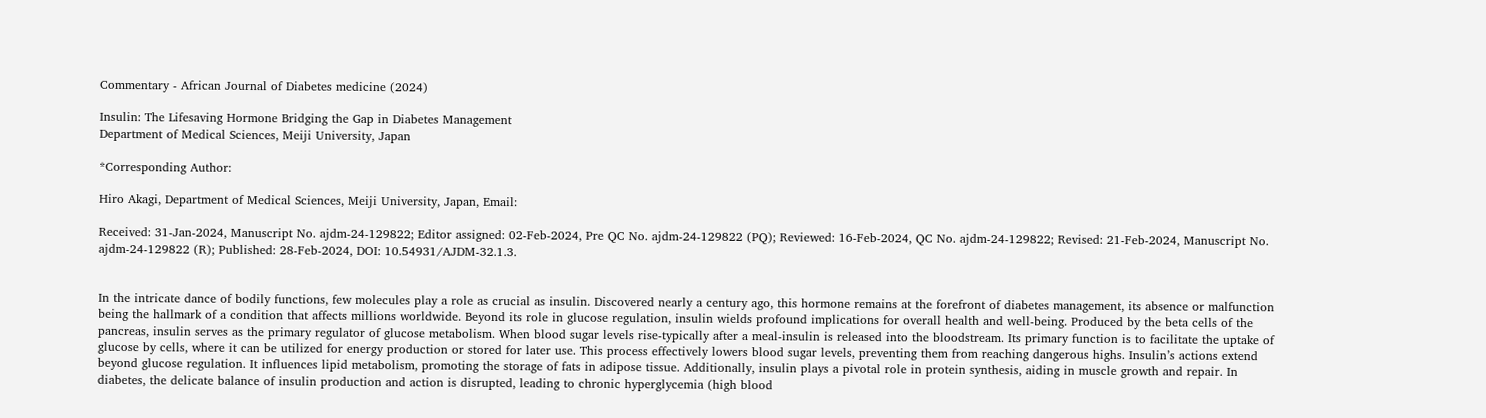Commentary - African Journal of Diabetes medicine (2024)

Insulin: The Lifesaving Hormone Bridging the Gap in Diabetes Management
Department of Medical Sciences, Meiji University, Japan

*Corresponding Author:

Hiro Akagi, Department of Medical Sciences, Meiji University, Japan, Email:

Received: 31-Jan-2024, Manuscript No. ajdm-24-129822; Editor assigned: 02-Feb-2024, Pre QC No. ajdm-24-129822 (PQ); Reviewed: 16-Feb-2024, QC No. ajdm-24-129822; Revised: 21-Feb-2024, Manuscript No. ajdm-24-129822 (R); Published: 28-Feb-2024, DOI: 10.54931/AJDM-32.1.3.


In the intricate dance of bodily functions, few molecules play a role as crucial as insulin. Discovered nearly a century ago, this hormone remains at the forefront of diabetes management, its absence or malfunction being the hallmark of a condition that affects millions worldwide. Beyond its role in glucose regulation, insulin wields profound implications for overall health and well-being. Produced by the beta cells of the pancreas, insulin serves as the primary regulator of glucose metabolism. When blood sugar levels rise-typically after a meal-insulin is released into the bloodstream. Its primary function is to facilitate the uptake of glucose by cells, where it can be utilized for energy production or stored for later use. This process effectively lowers blood sugar levels, preventing them from reaching dangerous highs. Insulin’s actions extend beyond glucose regulation. It influences lipid metabolism, promoting the storage of fats in adipose tissue. Additionally, insulin plays a pivotal role in protein synthesis, aiding in muscle growth and repair. In diabetes, the delicate balance of insulin production and action is disrupted, leading to chronic hyperglycemia (high blood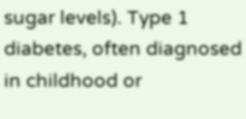sugar levels). Type 1 diabetes, often diagnosed in childhood or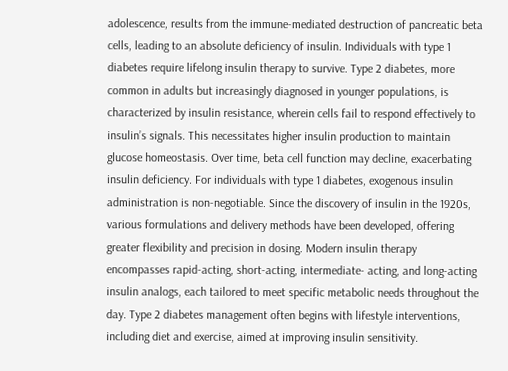adolescence, results from the immune-mediated destruction of pancreatic beta cells, leading to an absolute deficiency of insulin. Individuals with type 1 diabetes require lifelong insulin therapy to survive. Type 2 diabetes, more common in adults but increasingly diagnosed in younger populations, is characterized by insulin resistance, wherein cells fail to respond effectively to insulin’s signals. This necessitates higher insulin production to maintain glucose homeostasis. Over time, beta cell function may decline, exacerbating insulin deficiency. For individuals with type 1 diabetes, exogenous insulin administration is non-negotiable. Since the discovery of insulin in the 1920s, various formulations and delivery methods have been developed, offering greater flexibility and precision in dosing. Modern insulin therapy encompasses rapid-acting, short-acting, intermediate- acting, and long-acting insulin analogs, each tailored to meet specific metabolic needs throughout the day. Type 2 diabetes management often begins with lifestyle interventions, including diet and exercise, aimed at improving insulin sensitivity.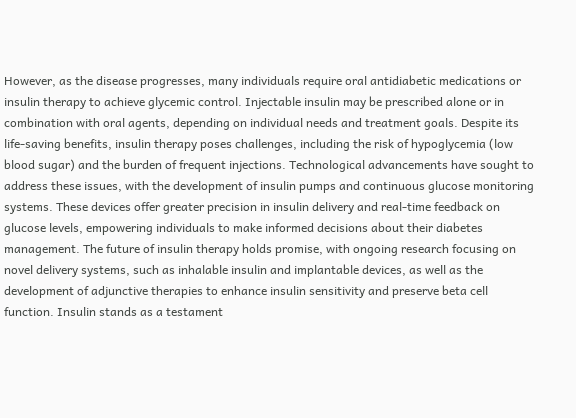However, as the disease progresses, many individuals require oral antidiabetic medications or insulin therapy to achieve glycemic control. Injectable insulin may be prescribed alone or in combination with oral agents, depending on individual needs and treatment goals. Despite its life-saving benefits, insulin therapy poses challenges, including the risk of hypoglycemia (low blood sugar) and the burden of frequent injections. Technological advancements have sought to address these issues, with the development of insulin pumps and continuous glucose monitoring systems. These devices offer greater precision in insulin delivery and real-time feedback on glucose levels, empowering individuals to make informed decisions about their diabetes management. The future of insulin therapy holds promise, with ongoing research focusing on novel delivery systems, such as inhalable insulin and implantable devices, as well as the development of adjunctive therapies to enhance insulin sensitivity and preserve beta cell function. Insulin stands as a testament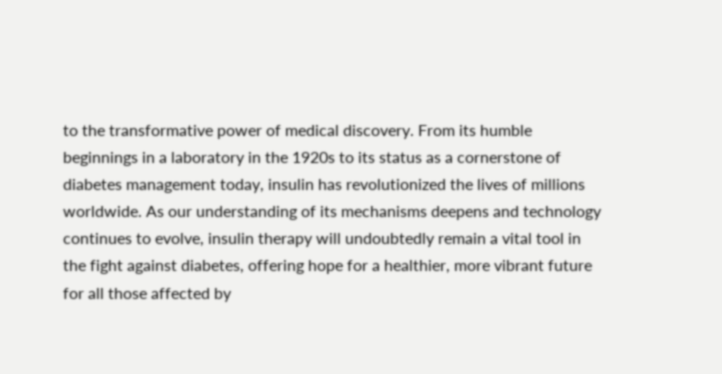to the transformative power of medical discovery. From its humble beginnings in a laboratory in the 1920s to its status as a cornerstone of diabetes management today, insulin has revolutionized the lives of millions worldwide. As our understanding of its mechanisms deepens and technology continues to evolve, insulin therapy will undoubtedly remain a vital tool in the fight against diabetes, offering hope for a healthier, more vibrant future for all those affected by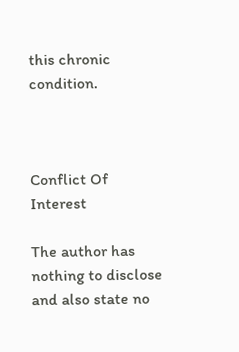this chronic condition.



Conflict Of Interest

The author has nothing to disclose and also state no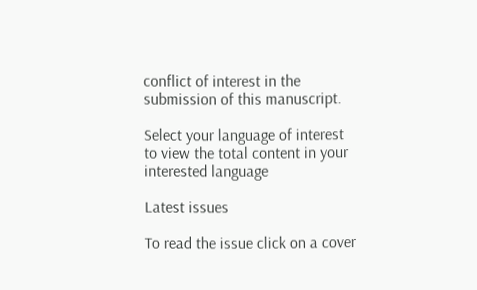conflict of interest in the submission of this manuscript.

Select your language of interest to view the total content in your interested language

Latest issues

To read the issue click on a cover